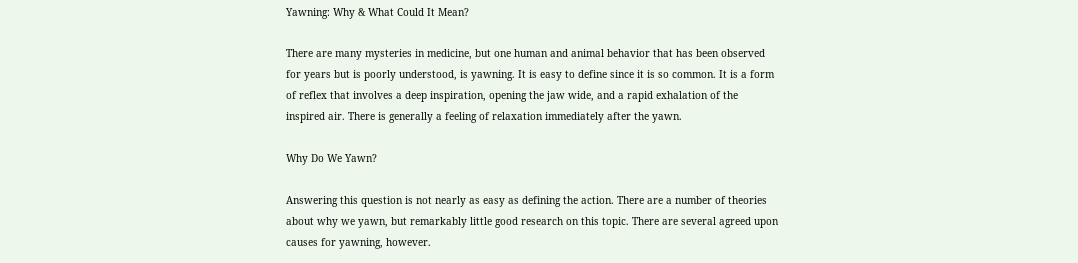Yawning: Why & What Could It Mean?

There are many mysteries in medicine, but one human and animal behavior that has been observed for years but is poorly understood, is yawning. It is easy to define since it is so common. It is a form of reflex that involves a deep inspiration, opening the jaw wide, and a rapid exhalation of the inspired air. There is generally a feeling of relaxation immediately after the yawn.

Why Do We Yawn?

Answering this question is not nearly as easy as defining the action. There are a number of theories about why we yawn, but remarkably little good research on this topic. There are several agreed upon causes for yawning, however.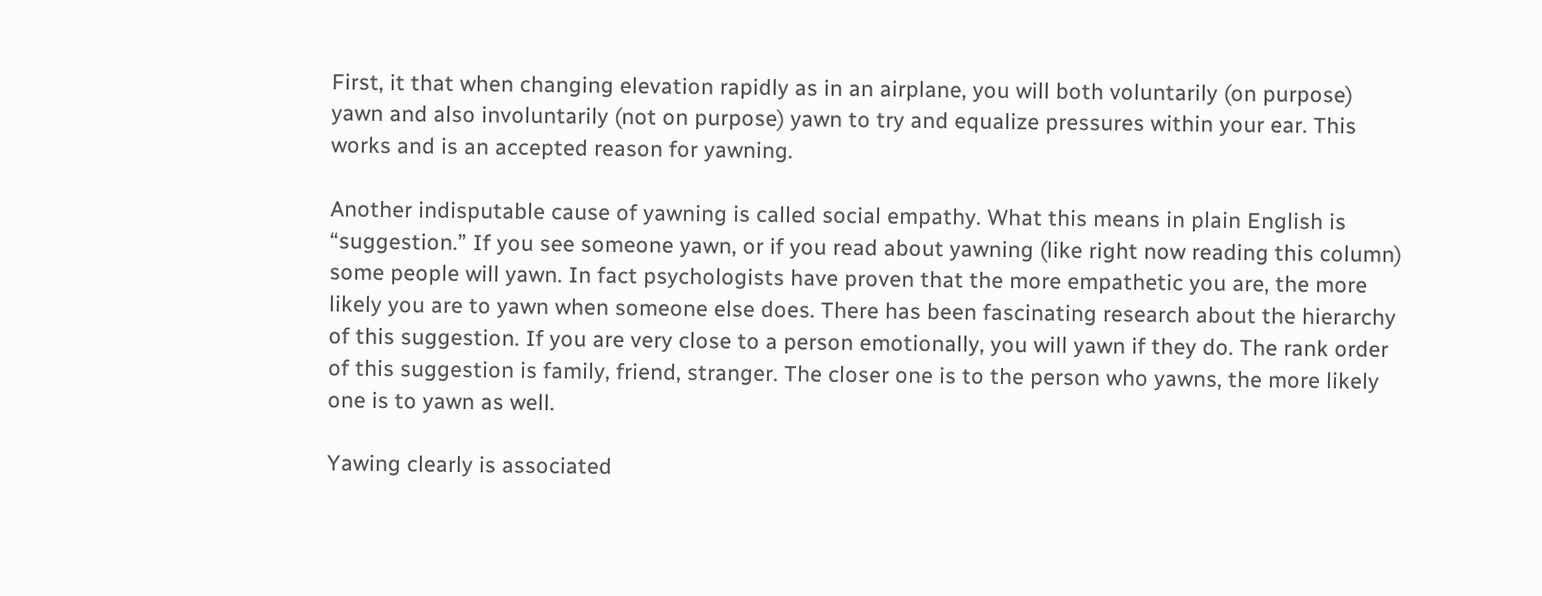First, it that when changing elevation rapidly as in an airplane, you will both voluntarily (on purpose) yawn and also involuntarily (not on purpose) yawn to try and equalize pressures within your ear. This works and is an accepted reason for yawning.

Another indisputable cause of yawning is called social empathy. What this means in plain English is “suggestion.” If you see someone yawn, or if you read about yawning (like right now reading this column) some people will yawn. In fact psychologists have proven that the more empathetic you are, the more likely you are to yawn when someone else does. There has been fascinating research about the hierarchy of this suggestion. If you are very close to a person emotionally, you will yawn if they do. The rank order of this suggestion is family, friend, stranger. The closer one is to the person who yawns, the more likely one is to yawn as well.

Yawing clearly is associated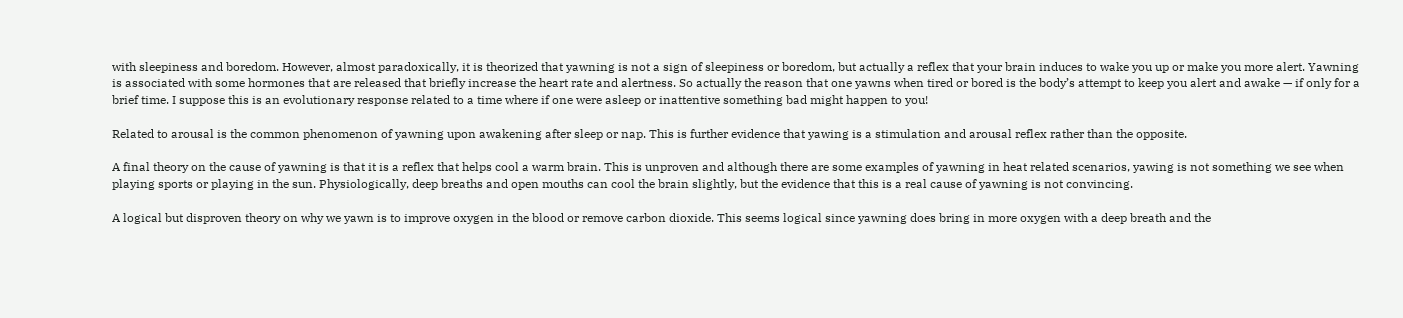with sleepiness and boredom. However, almost paradoxically, it is theorized that yawning is not a sign of sleepiness or boredom, but actually a reflex that your brain induces to wake you up or make you more alert. Yawning is associated with some hormones that are released that briefly increase the heart rate and alertness. So actually the reason that one yawns when tired or bored is the body’s attempt to keep you alert and awake — if only for a brief time. I suppose this is an evolutionary response related to a time where if one were asleep or inattentive something bad might happen to you!

Related to arousal is the common phenomenon of yawning upon awakening after sleep or nap. This is further evidence that yawing is a stimulation and arousal reflex rather than the opposite.

A final theory on the cause of yawning is that it is a reflex that helps cool a warm brain. This is unproven and although there are some examples of yawning in heat related scenarios, yawing is not something we see when playing sports or playing in the sun. Physiologically, deep breaths and open mouths can cool the brain slightly, but the evidence that this is a real cause of yawning is not convincing.

A logical but disproven theory on why we yawn is to improve oxygen in the blood or remove carbon dioxide. This seems logical since yawning does bring in more oxygen with a deep breath and the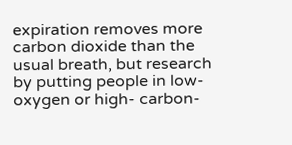expiration removes more carbon dioxide than the usual breath, but research by putting people in low-oxygen or high- carbon-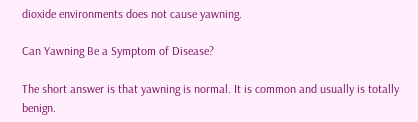dioxide environments does not cause yawning.

Can Yawning Be a Symptom of Disease?

The short answer is that yawning is normal. It is common and usually is totally benign.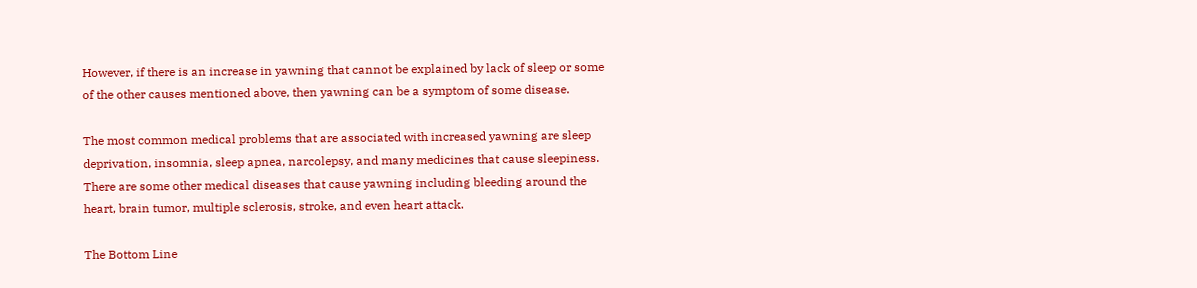However, if there is an increase in yawning that cannot be explained by lack of sleep or some of the other causes mentioned above, then yawning can be a symptom of some disease.

The most common medical problems that are associated with increased yawning are sleep deprivation, insomnia, sleep apnea, narcolepsy, and many medicines that cause sleepiness. There are some other medical diseases that cause yawning including bleeding around the heart, brain tumor, multiple sclerosis, stroke, and even heart attack.

The Bottom Line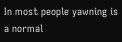In most people yawning is a normal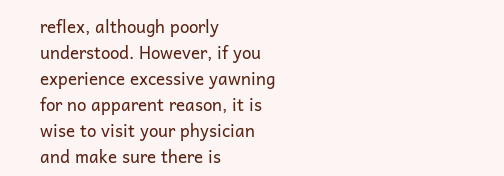reflex, although poorly understood. However, if you experience excessive yawning for no apparent reason, it is wise to visit your physician and make sure there is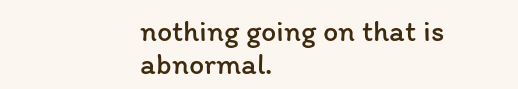nothing going on that is abnormal.